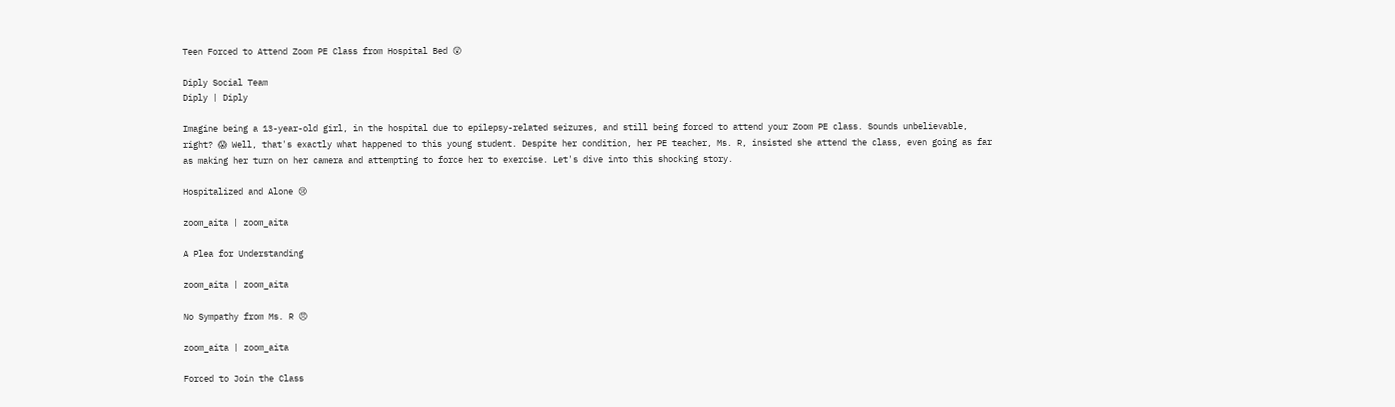Teen Forced to Attend Zoom PE Class from Hospital Bed 😲

Diply Social Team
Diply | Diply

Imagine being a 13-year-old girl, in the hospital due to epilepsy-related seizures, and still being forced to attend your Zoom PE class. Sounds unbelievable, right? 😱 Well, that's exactly what happened to this young student. Despite her condition, her PE teacher, Ms. R, insisted she attend the class, even going as far as making her turn on her camera and attempting to force her to exercise. Let's dive into this shocking story.

Hospitalized and Alone 😢

zoom_aita | zoom_aita

A Plea for Understanding

zoom_aita | zoom_aita

No Sympathy from Ms. R 😠

zoom_aita | zoom_aita

Forced to Join the Class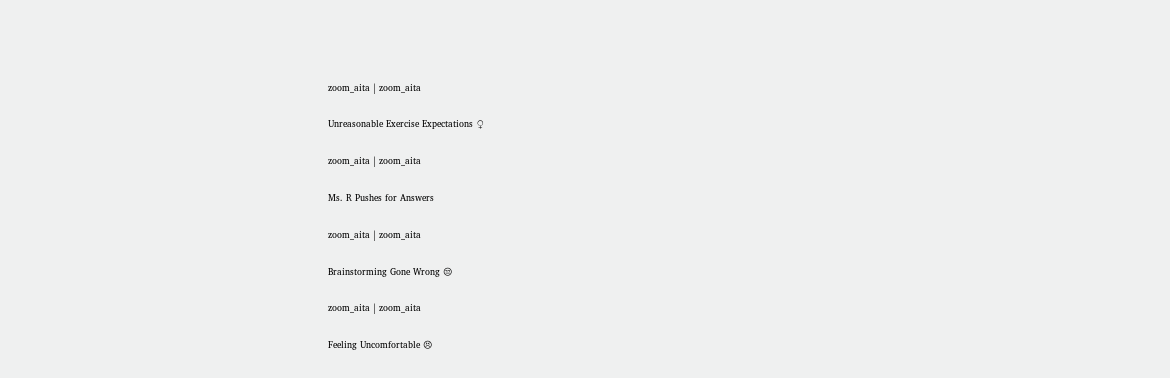zoom_aita | zoom_aita

Unreasonable Exercise Expectations ♀

zoom_aita | zoom_aita

Ms. R Pushes for Answers

zoom_aita | zoom_aita

Brainstorming Gone Wrong 😒

zoom_aita | zoom_aita

Feeling Uncomfortable 😣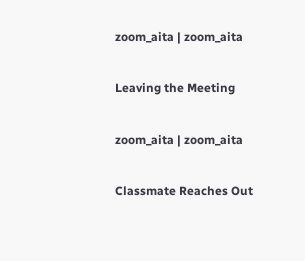zoom_aita | zoom_aita

Leaving the Meeting

zoom_aita | zoom_aita

Classmate Reaches Out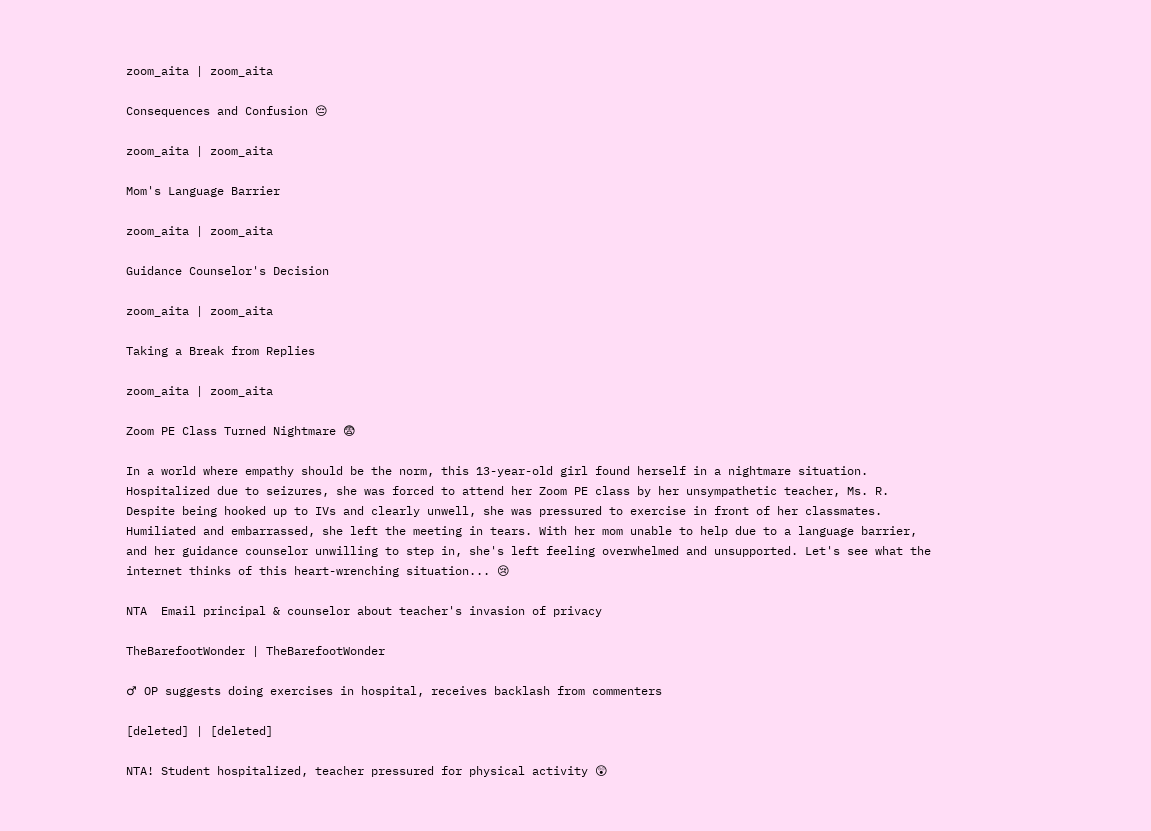zoom_aita | zoom_aita

Consequences and Confusion 😔

zoom_aita | zoom_aita

Mom's Language Barrier

zoom_aita | zoom_aita

Guidance Counselor's Decision

zoom_aita | zoom_aita

Taking a Break from Replies

zoom_aita | zoom_aita

Zoom PE Class Turned Nightmare 😨

In a world where empathy should be the norm, this 13-year-old girl found herself in a nightmare situation. Hospitalized due to seizures, she was forced to attend her Zoom PE class by her unsympathetic teacher, Ms. R. Despite being hooked up to IVs and clearly unwell, she was pressured to exercise in front of her classmates. Humiliated and embarrassed, she left the meeting in tears. With her mom unable to help due to a language barrier, and her guidance counselor unwilling to step in, she's left feeling overwhelmed and unsupported. Let's see what the internet thinks of this heart-wrenching situation... 😢

NTA  Email principal & counselor about teacher's invasion of privacy

TheBarefootWonder | TheBarefootWonder

♂ OP suggests doing exercises in hospital, receives backlash from commenters

[deleted] | [deleted]

NTA! Student hospitalized, teacher pressured for physical activity 😲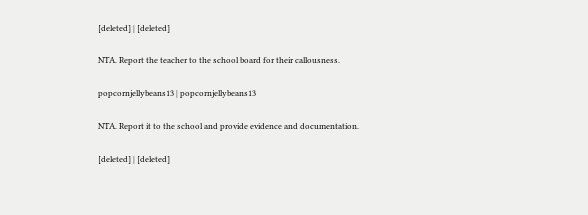[deleted] | [deleted]

NTA. Report the teacher to the school board for their callousness.

popcornjellybeans13 | popcornjellybeans13

NTA. Report it to the school and provide evidence and documentation.

[deleted] | [deleted]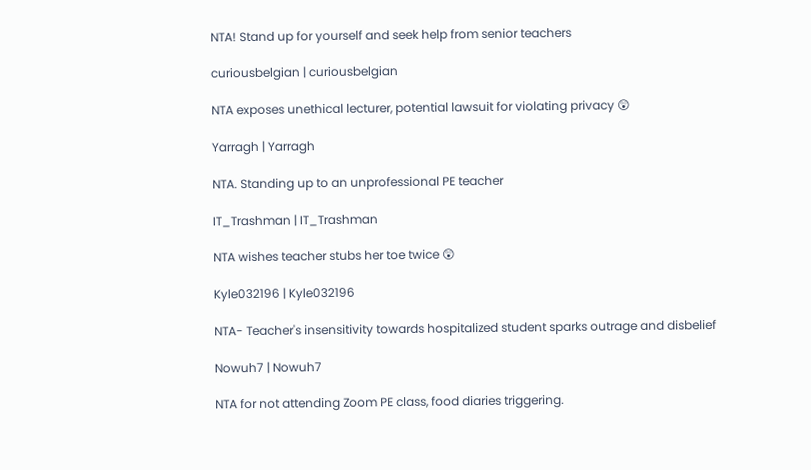NTA! Stand up for yourself and seek help from senior teachers

curiousbelgian | curiousbelgian

NTA exposes unethical lecturer, potential lawsuit for violating privacy 😲

Yarragh | Yarragh

NTA. Standing up to an unprofessional PE teacher

IT_Trashman | IT_Trashman

NTA wishes teacher stubs her toe twice 😲

Kyle032196 | Kyle032196

NTA- Teacher's insensitivity towards hospitalized student sparks outrage and disbelief

Nowuh7 | Nowuh7

NTA for not attending Zoom PE class, food diaries triggering.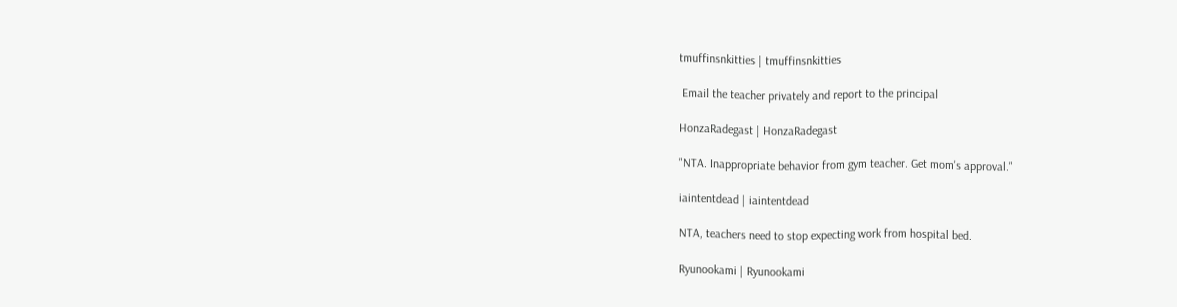tmuffinsnkitties | tmuffinsnkitties

 Email the teacher privately and report to the principal

HonzaRadegast | HonzaRadegast

"NTA. Inappropriate behavior from gym teacher. Get mom's approval."

iaintentdead | iaintentdead

NTA, teachers need to stop expecting work from hospital bed.

Ryunookami | Ryunookami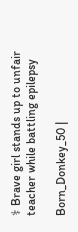⚕ Brave girl stands up to unfair teacher while battling epilepsy

Born_Donkey_50 |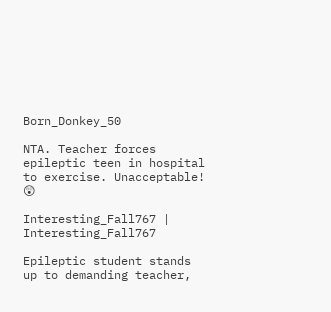Born_Donkey_50

NTA. Teacher forces epileptic teen in hospital to exercise. Unacceptable! 😲

Interesting_Fall767 | Interesting_Fall767

Epileptic student stands up to demanding teacher,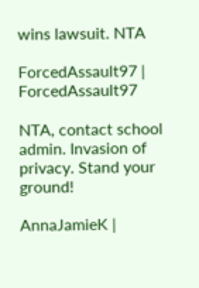wins lawsuit. NTA

ForcedAssault97 | ForcedAssault97

NTA, contact school admin. Invasion of privacy. Stand your ground!

AnnaJamieK |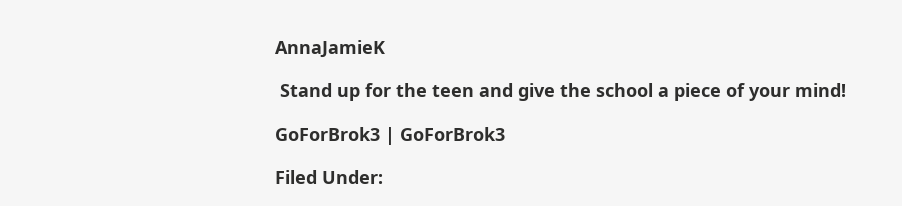AnnaJamieK

 Stand up for the teen and give the school a piece of your mind!

GoForBrok3 | GoForBrok3

Filed Under: